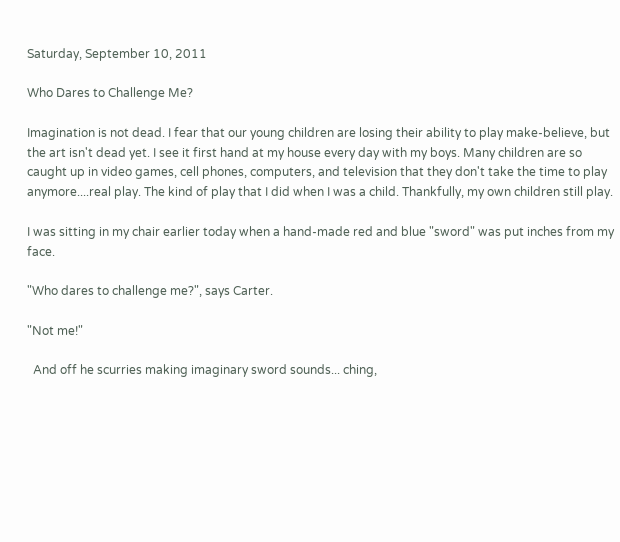Saturday, September 10, 2011

Who Dares to Challenge Me?

Imagination is not dead. I fear that our young children are losing their ability to play make-believe, but the art isn't dead yet. I see it first hand at my house every day with my boys. Many children are so caught up in video games, cell phones, computers, and television that they don't take the time to play anymore....real play. The kind of play that I did when I was a child. Thankfully, my own children still play.

I was sitting in my chair earlier today when a hand-made red and blue "sword" was put inches from my face.

"Who dares to challenge me?", says Carter.

"Not me!"

  And off he scurries making imaginary sword sounds... ching,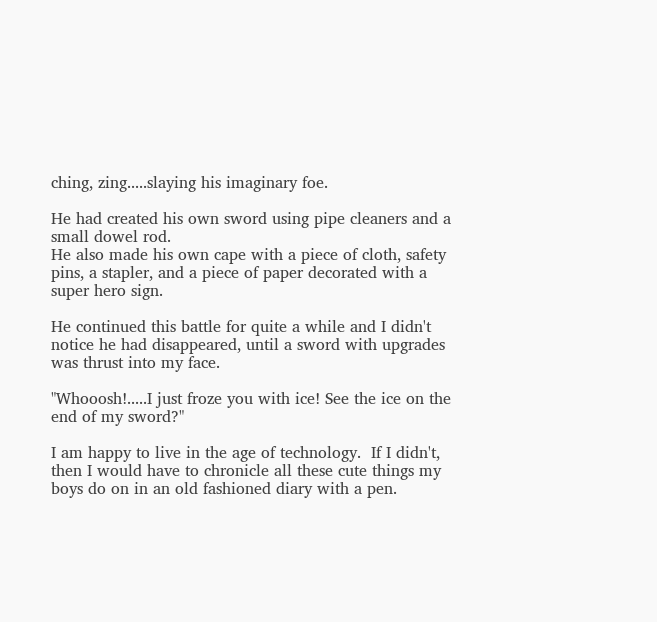ching, zing.....slaying his imaginary foe.

He had created his own sword using pipe cleaners and a small dowel rod.
He also made his own cape with a piece of cloth, safety pins, a stapler, and a piece of paper decorated with a super hero sign.

He continued this battle for quite a while and I didn't notice he had disappeared, until a sword with upgrades was thrust into my face.

"Whooosh!.....I just froze you with ice! See the ice on the end of my sword?"

I am happy to live in the age of technology.  If I didn't, then I would have to chronicle all these cute things my boys do on in an old fashioned diary with a pen.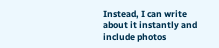Instead, I can write about it instantly and include photos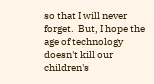so that I will never forget.  But, I hope the age of technology doesn't kill our children's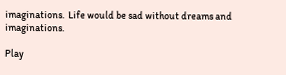imaginations.  Life would be sad without dreams and imaginations.

Play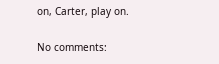on, Carter, play on.

No comments: